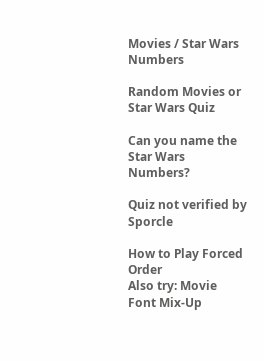Movies / Star Wars Numbers

Random Movies or Star Wars Quiz

Can you name the Star Wars Numbers?

Quiz not verified by Sporcle

How to Play Forced Order
Also try: Movie Font Mix-Up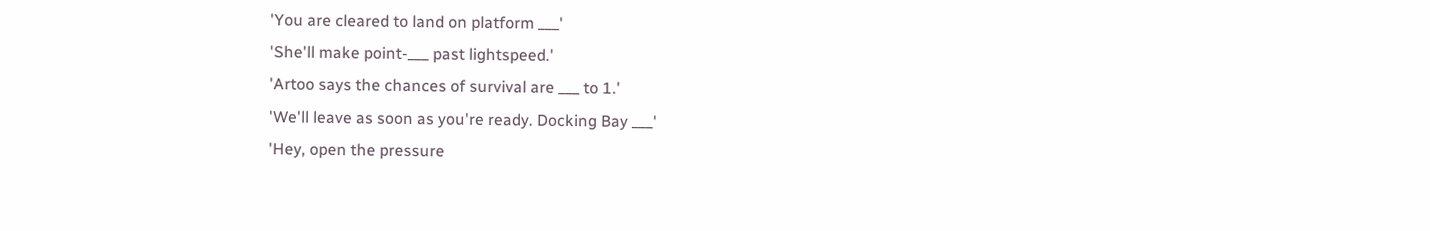'You are cleared to land on platform ___'
'She'll make point-___ past lightspeed.'
'Artoo says the chances of survival are ___ to 1.'
'We'll leave as soon as you're ready. Docking Bay ___'
'Hey, open the pressure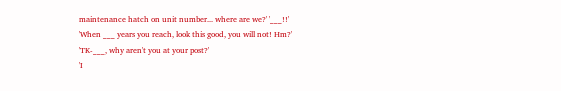maintenance hatch on unit number... where are we?' '___!!'
'When ___ years you reach, look this good, you will not! Hm?'
'TK-___, why aren't you at your post?'
'I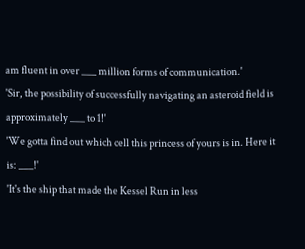am fluent in over ___ million forms of communication.'
'Sir, the possibility of successfully navigating an asteroid field is approximately ___ to 1!'
'We gotta find out which cell this princess of yours is in. Here it is: ___!'
'It's the ship that made the Kessel Run in less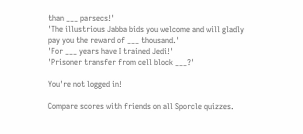than ___ parsecs!'
'The illustrious Jabba bids you welcome and will gladly pay you the reward of ___ thousand.'
'For ___ years have I trained Jedi!'
'Prisoner transfer from cell block ___?'

You're not logged in!

Compare scores with friends on all Sporcle quizzes.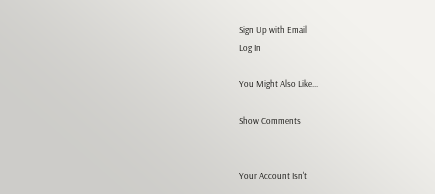Sign Up with Email
Log In

You Might Also Like...

Show Comments


Your Account Isn't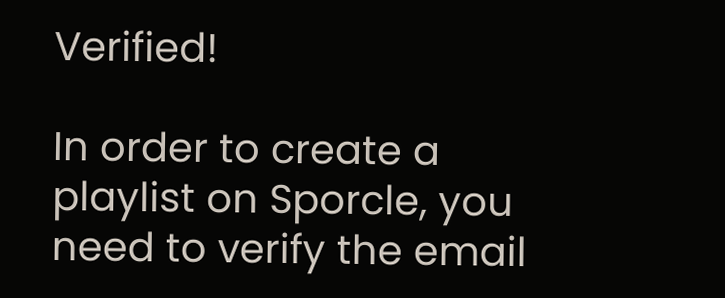Verified!

In order to create a playlist on Sporcle, you need to verify the email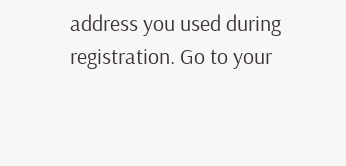address you used during registration. Go to your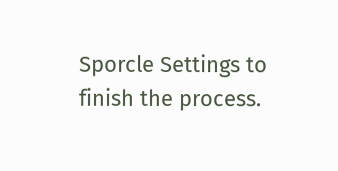Sporcle Settings to finish the process.